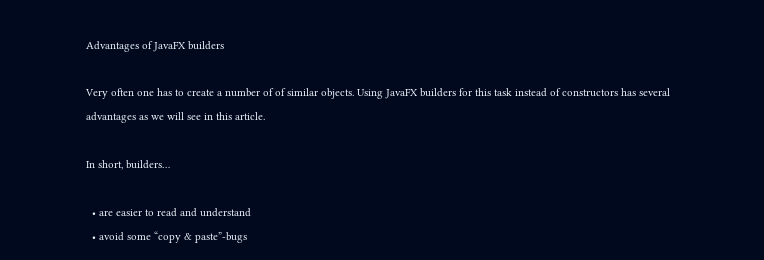Advantages of JavaFX builders

Very often one has to create a number of of similar objects. Using JavaFX builders for this task instead of constructors has several advantages as we will see in this article.

In short, builders…

  • are easier to read and understand
  • avoid some “copy & paste”-bugs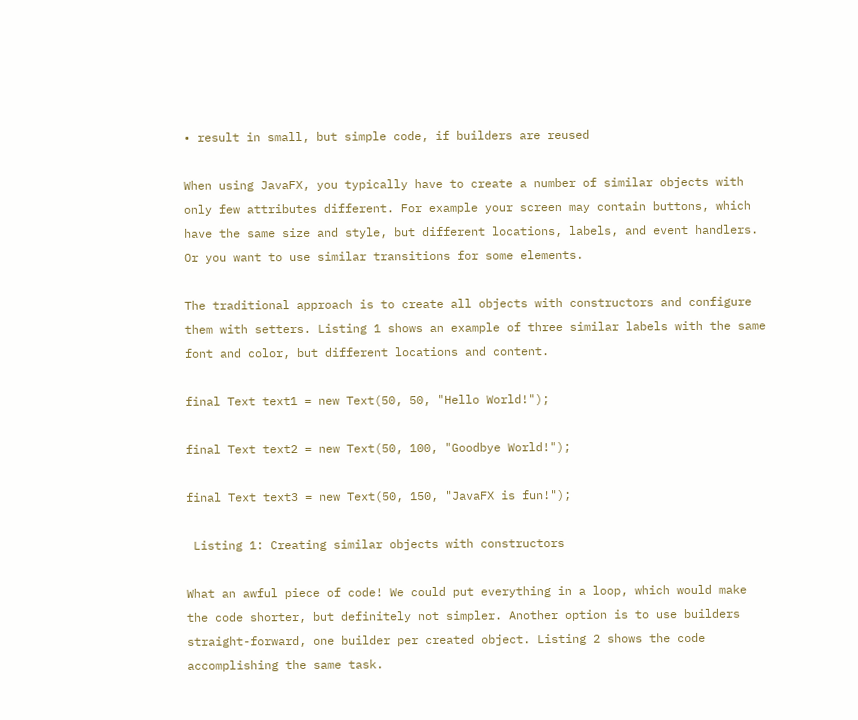• result in small, but simple code, if builders are reused

When using JavaFX, you typically have to create a number of similar objects with only few attributes different. For example your screen may contain buttons, which have the same size and style, but different locations, labels, and event handlers. Or you want to use similar transitions for some elements.

The traditional approach is to create all objects with constructors and configure them with setters. Listing 1 shows an example of three similar labels with the same font and color, but different locations and content.

final Text text1 = new Text(50, 50, "Hello World!");

final Text text2 = new Text(50, 100, "Goodbye World!");

final Text text3 = new Text(50, 150, "JavaFX is fun!");

 Listing 1: Creating similar objects with constructors

What an awful piece of code! We could put everything in a loop, which would make the code shorter, but definitely not simpler. Another option is to use builders straight-forward, one builder per created object. Listing 2 shows the code accomplishing the same task.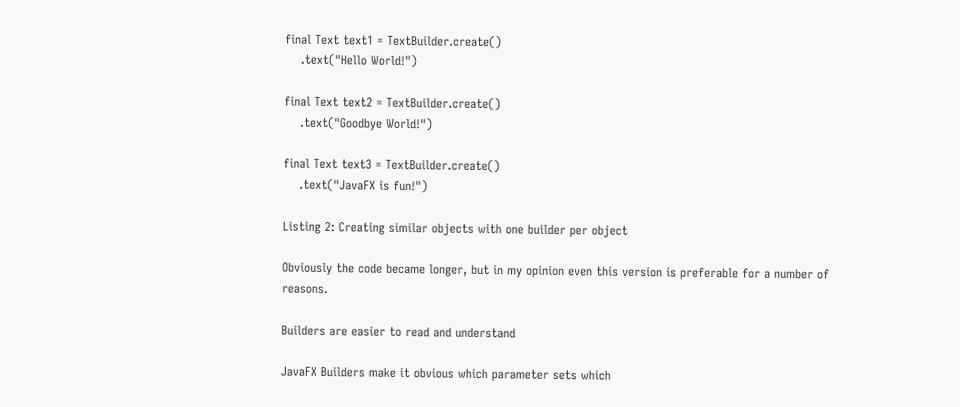final Text text1 = TextBuilder.create()
    .text("Hello World!")

final Text text2 = TextBuilder.create()
    .text("Goodbye World!")

final Text text3 = TextBuilder.create()
    .text("JavaFX is fun!")

Listing 2: Creating similar objects with one builder per object

Obviously the code became longer, but in my opinion even this version is preferable for a number of reasons.

Builders are easier to read and understand

JavaFX Builders make it obvious which parameter sets which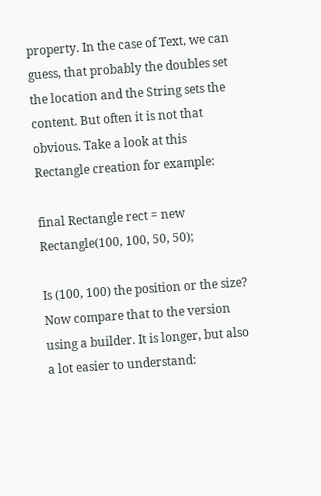property. In the case of Text, we can guess, that probably the doubles set the location and the String sets the content. But often it is not that obvious. Take a look at this Rectangle creation for example:

final Rectangle rect = new Rectangle(100, 100, 50, 50);

Is (100, 100) the position or the size? Now compare that to the version using a builder. It is longer, but also a lot easier to understand: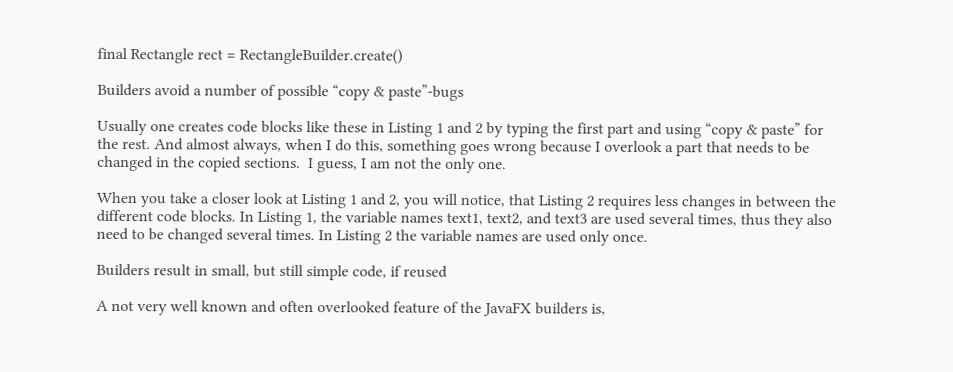final Rectangle rect = RectangleBuilder.create()

Builders avoid a number of possible “copy & paste”-bugs

Usually one creates code blocks like these in Listing 1 and 2 by typing the first part and using “copy & paste” for the rest. And almost always, when I do this, something goes wrong because I overlook a part that needs to be changed in the copied sections.  I guess, I am not the only one.

When you take a closer look at Listing 1 and 2, you will notice, that Listing 2 requires less changes in between the different code blocks. In Listing 1, the variable names text1, text2, and text3 are used several times, thus they also need to be changed several times. In Listing 2 the variable names are used only once.

Builders result in small, but still simple code, if reused

A not very well known and often overlooked feature of the JavaFX builders is,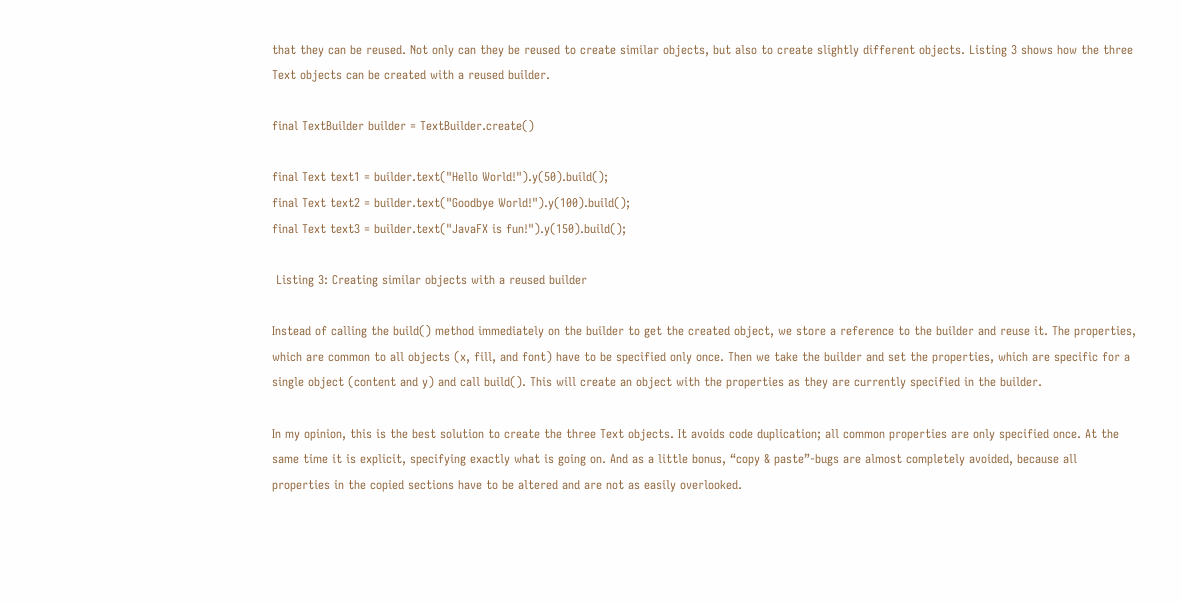that they can be reused. Not only can they be reused to create similar objects, but also to create slightly different objects. Listing 3 shows how the three Text objects can be created with a reused builder.

final TextBuilder builder = TextBuilder.create()

final Text text1 = builder.text("Hello World!").y(50).build();
final Text text2 = builder.text("Goodbye World!").y(100).build();
final Text text3 = builder.text("JavaFX is fun!").y(150).build();

 Listing 3: Creating similar objects with a reused builder

Instead of calling the build() method immediately on the builder to get the created object, we store a reference to the builder and reuse it. The properties, which are common to all objects (x, fill, and font) have to be specified only once. Then we take the builder and set the properties, which are specific for a single object (content and y) and call build(). This will create an object with the properties as they are currently specified in the builder.

In my opinion, this is the best solution to create the three Text objects. It avoids code duplication; all common properties are only specified once. At the same time it is explicit, specifying exactly what is going on. And as a little bonus, “copy & paste”-bugs are almost completely avoided, because all properties in the copied sections have to be altered and are not as easily overlooked.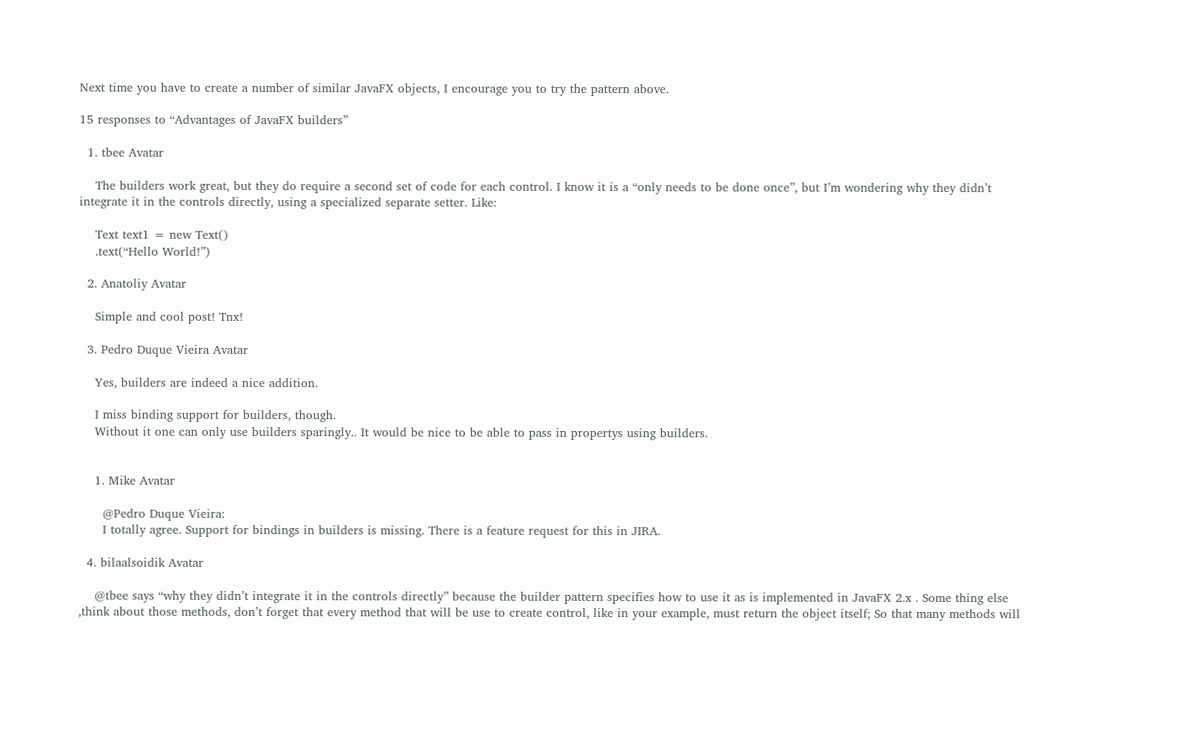Next time you have to create a number of similar JavaFX objects, I encourage you to try the pattern above.

15 responses to “Advantages of JavaFX builders”

  1. tbee Avatar

    The builders work great, but they do require a second set of code for each control. I know it is a “only needs to be done once”, but I’m wondering why they didn’t integrate it in the controls directly, using a specialized separate setter. Like:

    Text text1 = new Text()
    .text(“Hello World!”)

  2. Anatoliy Avatar

    Simple and cool post! Tnx!

  3. Pedro Duque Vieira Avatar

    Yes, builders are indeed a nice addition.

    I miss binding support for builders, though.
    Without it one can only use builders sparingly.. It would be nice to be able to pass in propertys using builders.


    1. Mike Avatar

      @Pedro Duque Vieira:
      I totally agree. Support for bindings in builders is missing. There is a feature request for this in JIRA.

  4. bilaalsoidik Avatar

    @tbee says “why they didn’t integrate it in the controls directly” because the builder pattern specifies how to use it as is implemented in JavaFX 2.x . Some thing else ,think about those methods, don’t forget that every method that will be use to create control, like in your example, must return the object itself; So that many methods will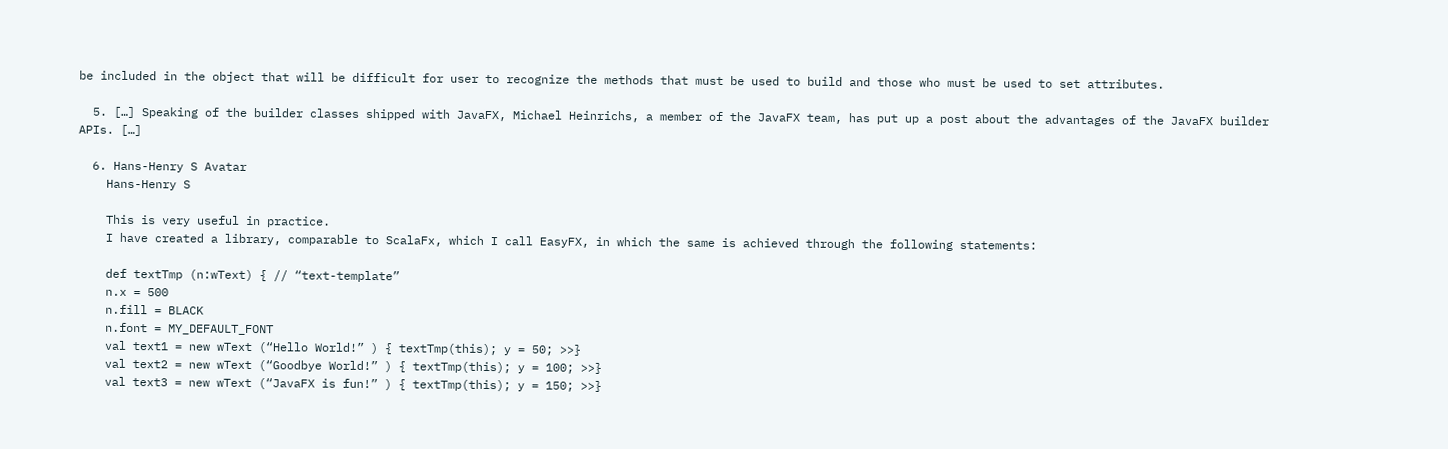be included in the object that will be difficult for user to recognize the methods that must be used to build and those who must be used to set attributes.

  5. […] Speaking of the builder classes shipped with JavaFX, Michael Heinrichs, a member of the JavaFX team, has put up a post about the advantages of the JavaFX builder APIs. […]

  6. Hans-Henry S Avatar
    Hans-Henry S

    This is very useful in practice.
    I have created a library, comparable to ScalaFx, which I call EasyFX, in which the same is achieved through the following statements:

    def textTmp (n:wText) { // “text-template”
    n.x = 500
    n.fill = BLACK
    n.font = MY_DEFAULT_FONT
    val text1 = new wText (“Hello World!” ) { textTmp(this); y = 50; >>}
    val text2 = new wText (“Goodbye World!” ) { textTmp(this); y = 100; >>}
    val text3 = new wText (“JavaFX is fun!” ) { textTmp(this); y = 150; >>}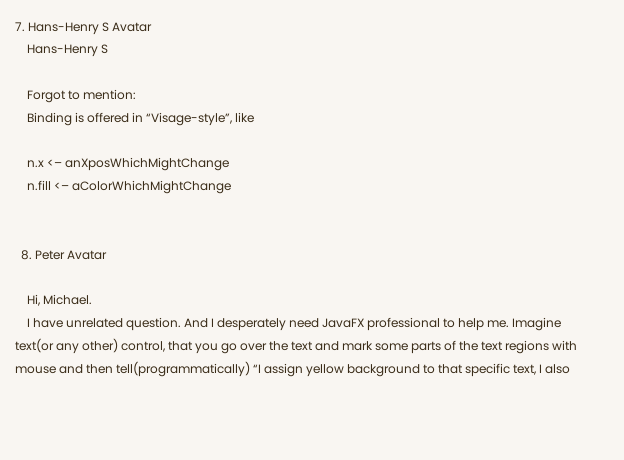7. Hans-Henry S Avatar
    Hans-Henry S

    Forgot to mention:
    Binding is offered in “Visage-style”, like

    n.x <– anXposWhichMightChange
    n.fill <– aColorWhichMightChange


  8. Peter Avatar

    Hi, Michael.
    I have unrelated question. And I desperately need JavaFX professional to help me. Imagine text(or any other) control, that you go over the text and mark some parts of the text regions with mouse and then tell(programmatically) “I assign yellow background to that specific text, I also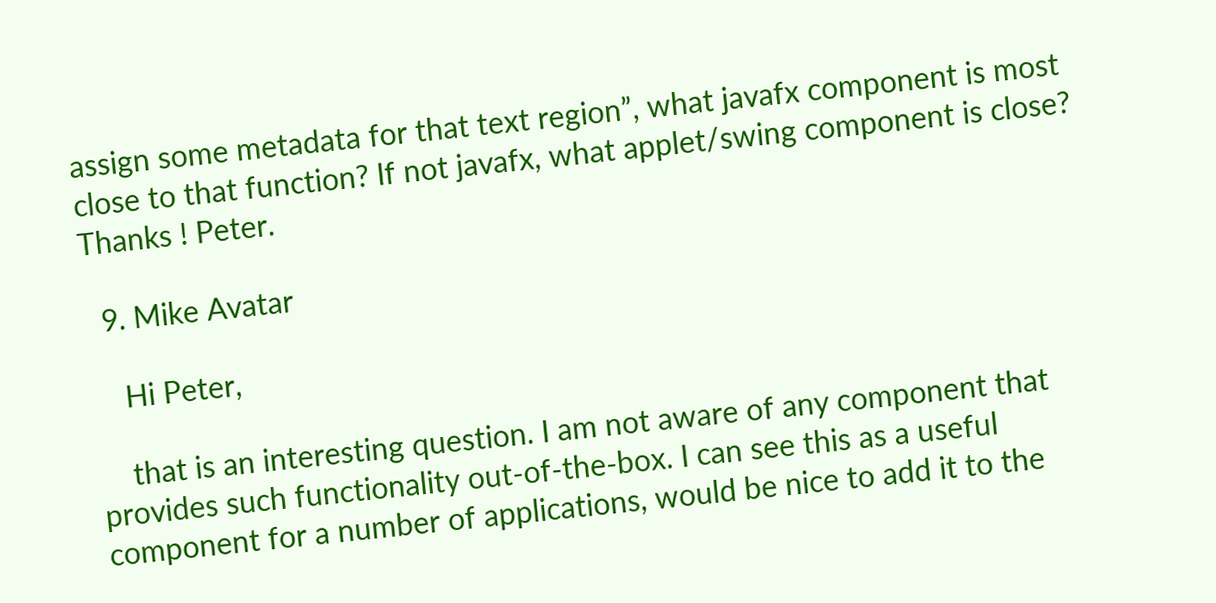assign some metadata for that text region”, what javafx component is most close to that function? If not javafx, what applet/swing component is close? Thanks ! Peter.

  9. Mike Avatar

    Hi Peter,

    that is an interesting question. I am not aware of any component that provides such functionality out-of-the-box. I can see this as a useful component for a number of applications, would be nice to add it to the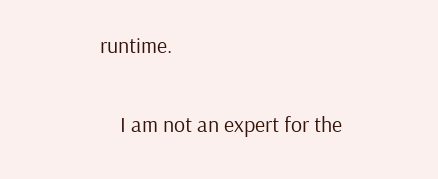runtime.

    I am not an expert for the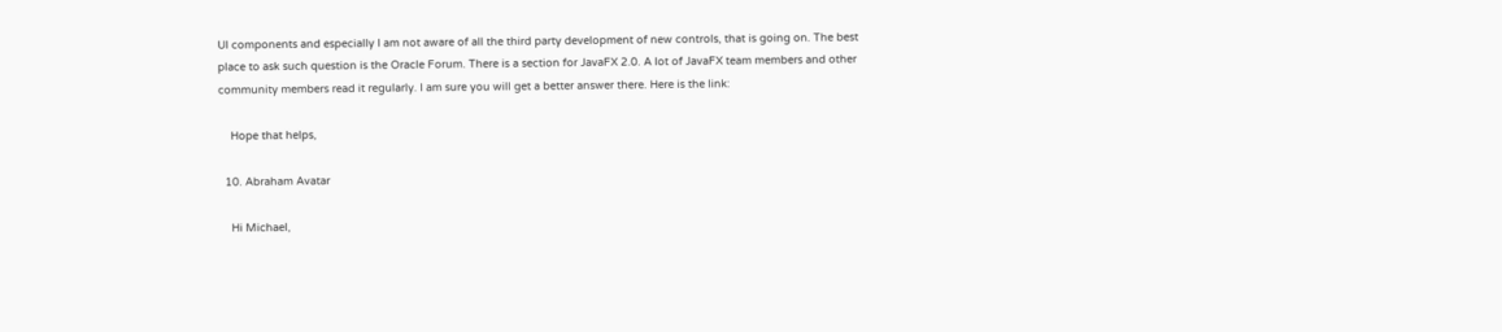UI components and especially I am not aware of all the third party development of new controls, that is going on. The best place to ask such question is the Oracle Forum. There is a section for JavaFX 2.0. A lot of JavaFX team members and other community members read it regularly. I am sure you will get a better answer there. Here is the link:

    Hope that helps,

  10. Abraham Avatar

    Hi Michael,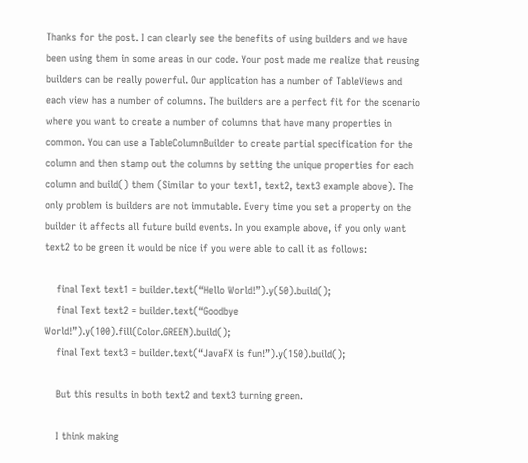Thanks for the post. I can clearly see the benefits of using builders and we have been using them in some areas in our code. Your post made me realize that reusing builders can be really powerful. Our application has a number of TableViews and each view has a number of columns. The builders are a perfect fit for the scenario where you want to create a number of columns that have many properties in common. You can use a TableColumnBuilder to create partial specification for the column and then stamp out the columns by setting the unique properties for each column and build() them (Similar to your text1, text2, text3 example above). The only problem is builders are not immutable. Every time you set a property on the builder it affects all future build events. In you example above, if you only want text2 to be green it would be nice if you were able to call it as follows:

    final Text text1 = builder.text(“Hello World!”).y(50).build();
    final Text text2 = builder.text(“Goodbye World!”).y(100).fill(Color.GREEN).build();
    final Text text3 = builder.text(“JavaFX is fun!”).y(150).build();

    But this results in both text2 and text3 turning green.

    I think making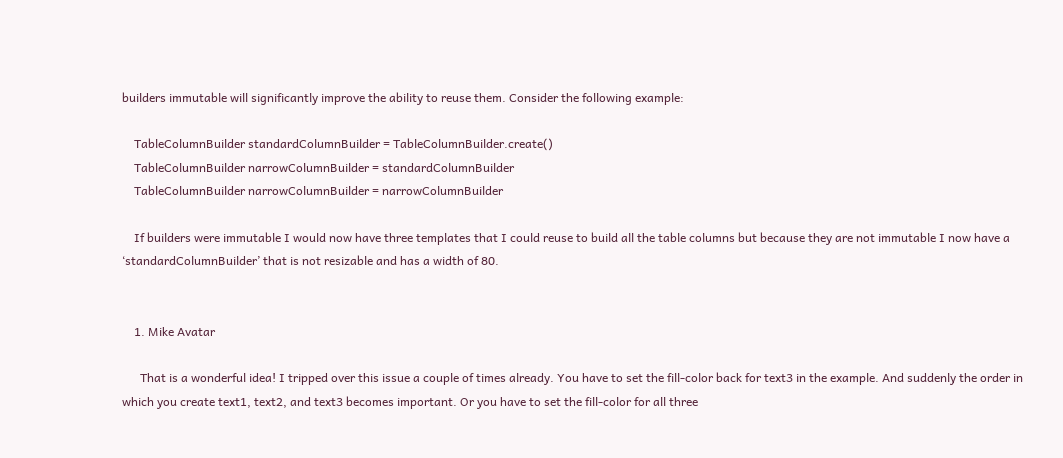builders immutable will significantly improve the ability to reuse them. Consider the following example:

    TableColumnBuilder standardColumnBuilder = TableColumnBuilder.create()
    TableColumnBuilder narrowColumnBuilder = standardColumnBuilder
    TableColumnBuilder narrowColumnBuilder = narrowColumnBuilder

    If builders were immutable I would now have three templates that I could reuse to build all the table columns but because they are not immutable I now have a ‘standardColumnBuilder’ that is not resizable and has a width of 80.


    1. Mike Avatar

      That is a wonderful idea! I tripped over this issue a couple of times already. You have to set the fill-color back for text3 in the example. And suddenly the order in which you create text1, text2, and text3 becomes important. Or you have to set the fill-color for all three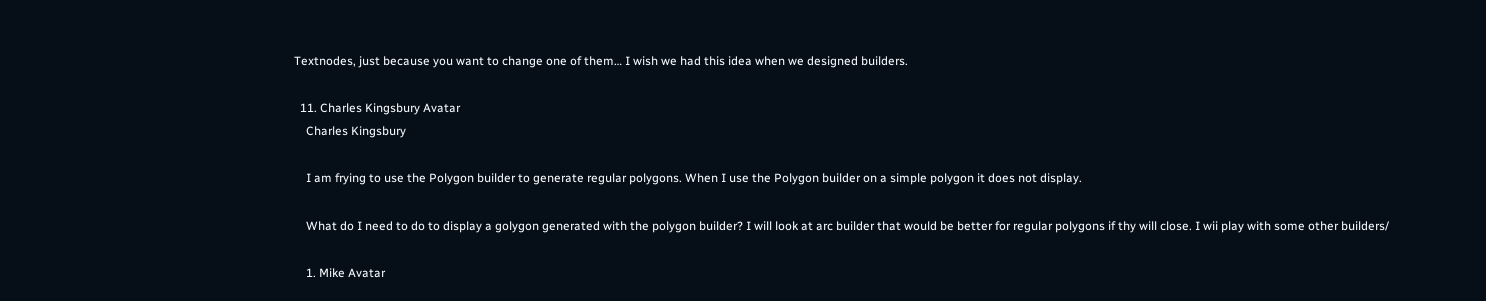Textnodes, just because you want to change one of them… I wish we had this idea when we designed builders.

  11. Charles Kingsbury Avatar
    Charles Kingsbury

    I am frying to use the Polygon builder to generate regular polygons. When I use the Polygon builder on a simple polygon it does not display.

    What do I need to do to display a golygon generated with the polygon builder? I will look at arc builder that would be better for regular polygons if thy will close. I wii play with some other builders/

    1. Mike Avatar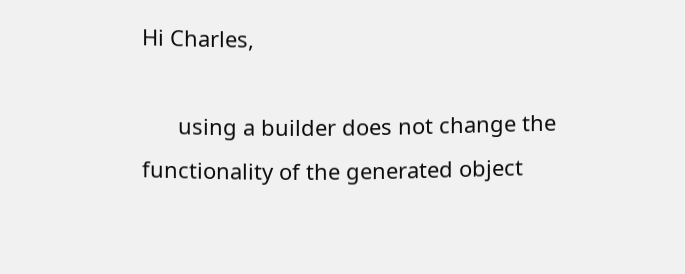Hi Charles,

      using a builder does not change the functionality of the generated object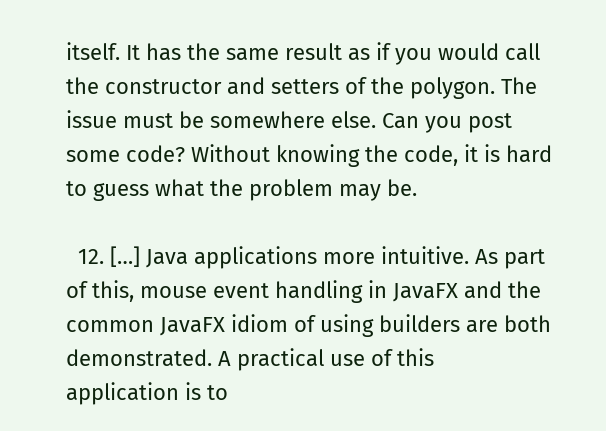itself. It has the same result as if you would call the constructor and setters of the polygon. The issue must be somewhere else. Can you post some code? Without knowing the code, it is hard to guess what the problem may be.

  12. […] Java applications more intuitive. As part of this, mouse event handling in JavaFX and the common JavaFX idiom of using builders are both demonstrated. A practical use of this application is to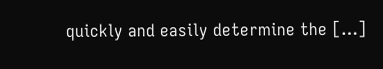quickly and easily determine the […]